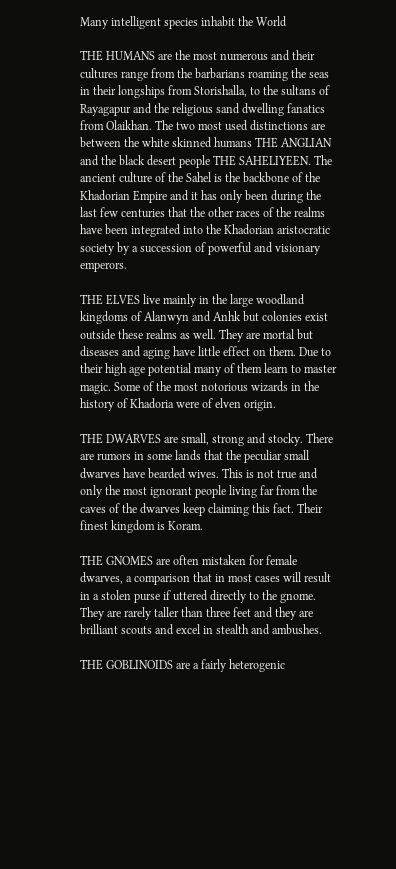Many intelligent species inhabit the World

THE HUMANS are the most numerous and their cultures range from the barbarians roaming the seas in their longships from Storishalla, to the sultans of Rayagapur and the religious sand dwelling fanatics from Olaikhan. The two most used distinctions are between the white skinned humans THE ANGLIAN and the black desert people THE SAHELIYEEN. The ancient culture of the Sahel is the backbone of the Khadorian Empire and it has only been during the last few centuries that the other races of the realms have been integrated into the Khadorian aristocratic society by a succession of powerful and visionary emperors.

THE ELVES live mainly in the large woodland kingdoms of Alanwyn and Anhk but colonies exist outside these realms as well. They are mortal but diseases and aging have little effect on them. Due to their high age potential many of them learn to master magic. Some of the most notorious wizards in the history of Khadoria were of elven origin.

THE DWARVES are small, strong and stocky. There are rumors in some lands that the peculiar small dwarves have bearded wives. This is not true and only the most ignorant people living far from the caves of the dwarves keep claiming this fact. Their finest kingdom is Koram.

THE GNOMES are often mistaken for female dwarves, a comparison that in most cases will result in a stolen purse if uttered directly to the gnome. They are rarely taller than three feet and they are brilliant scouts and excel in stealth and ambushes.

THE GOBLINOIDS are a fairly heterogenic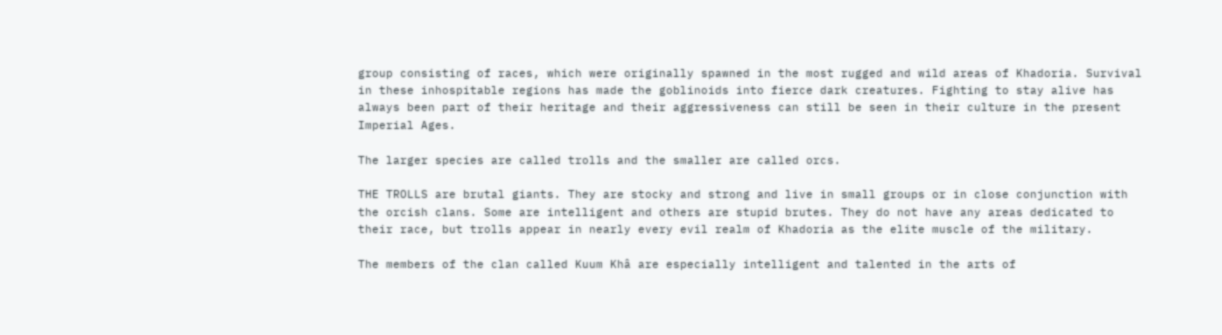group consisting of races, which were originally spawned in the most rugged and wild areas of Khadoria. Survival in these inhospitable regions has made the goblinoids into fierce dark creatures. Fighting to stay alive has always been part of their heritage and their aggressiveness can still be seen in their culture in the present Imperial Ages.

The larger species are called trolls and the smaller are called orcs.

THE TROLLS are brutal giants. They are stocky and strong and live in small groups or in close conjunction with the orcish clans. Some are intelligent and others are stupid brutes. They do not have any areas dedicated to their race, but trolls appear in nearly every evil realm of Khadoria as the elite muscle of the military.

The members of the clan called Kuum Khâ are especially intelligent and talented in the arts of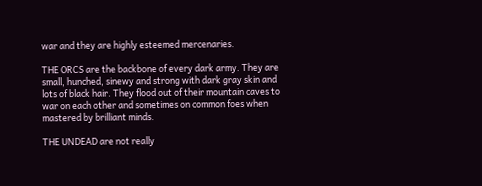war and they are highly esteemed mercenaries.

THE ORCS are the backbone of every dark army. They are small, hunched, sinewy and strong with dark gray skin and lots of black hair. They flood out of their mountain caves to war on each other and sometimes on common foes when mastered by brilliant minds.

THE UNDEAD are not really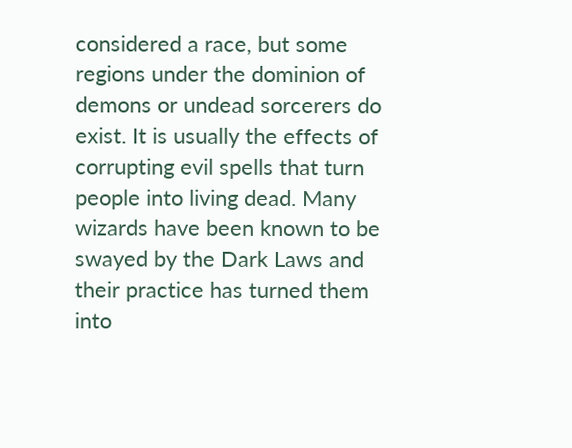considered a race, but some regions under the dominion of demons or undead sorcerers do exist. It is usually the effects of corrupting evil spells that turn people into living dead. Many wizards have been known to be swayed by the Dark Laws and their practice has turned them into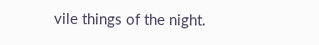vile things of the night.